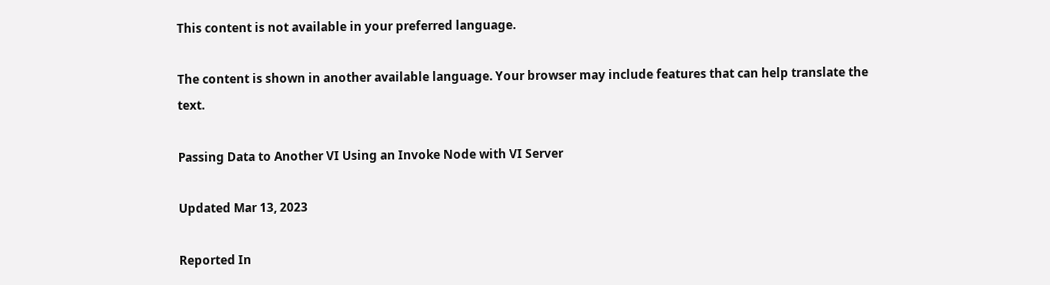This content is not available in your preferred language.

The content is shown in another available language. Your browser may include features that can help translate the text.

Passing Data to Another VI Using an Invoke Node with VI Server

Updated Mar 13, 2023

Reported In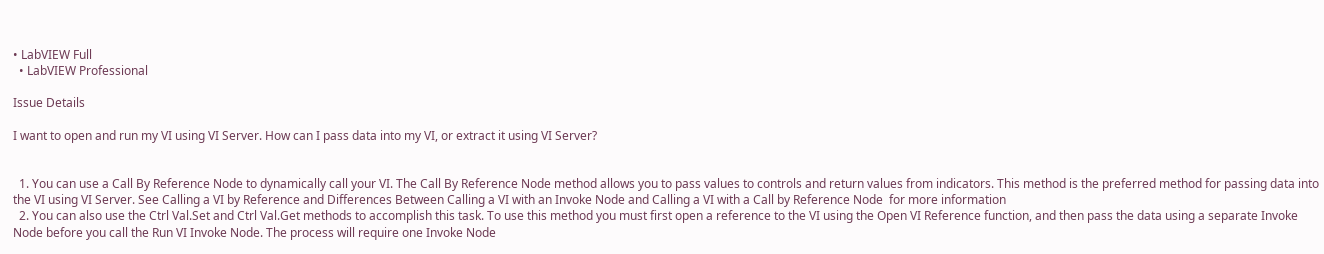• LabVIEW Full
  • LabVIEW Professional

Issue Details

I want to open and run my VI using VI Server. How can I pass data into my VI, or extract it using VI Server?


  1. You can use a Call By Reference Node to dynamically call your VI. The Call By Reference Node method allows you to pass values to controls and return values from indicators. This method is the preferred method for passing data into the VI using VI Server. See Calling a VI by Reference and Differences Between Calling a VI with an Invoke Node and Calling a VI with a Call by Reference Node  for more information
  2. You can also use the Ctrl Val.Set and Ctrl Val.Get methods to accomplish this task. To use this method you must first open a reference to the VI using the Open VI Reference function, and then pass the data using a separate Invoke Node before you call the Run VI Invoke Node. The process will require one Invoke Node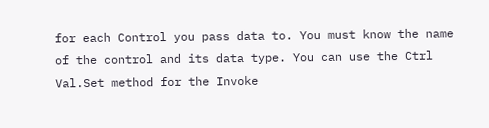for each Control you pass data to. You must know the name of the control and its data type. You can use the Ctrl Val.Set method for the Invoke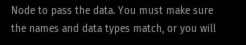Node to pass the data. You must make sure the names and data types match, or you will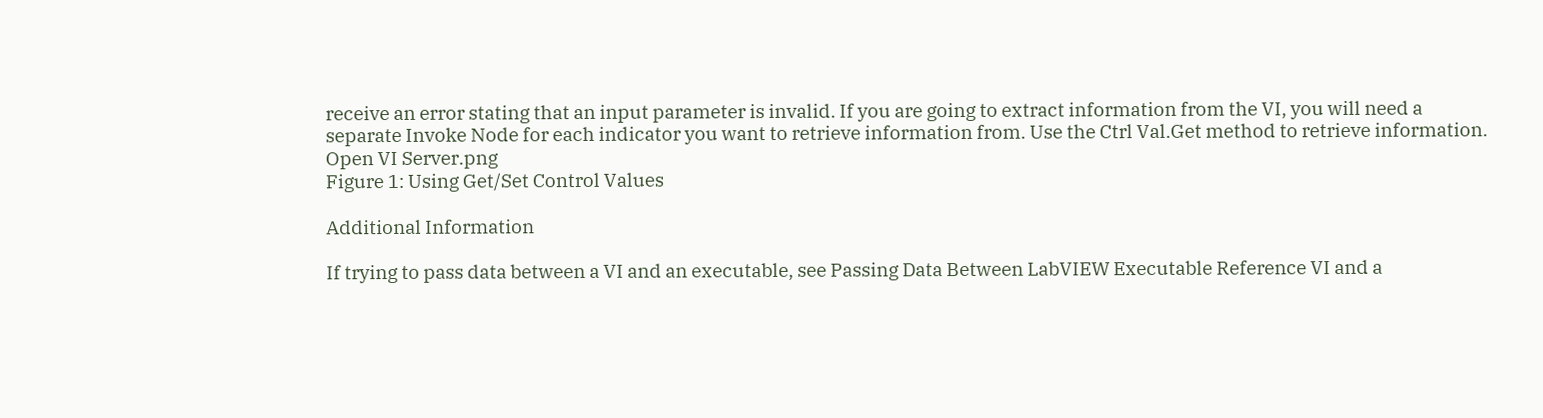receive an error stating that an input parameter is invalid. If you are going to extract information from the VI, you will need a separate Invoke Node for each indicator you want to retrieve information from. Use the Ctrl Val.Get method to retrieve information.
Open VI Server.png
Figure 1: Using Get/Set Control Values

Additional Information

If trying to pass data between a VI and an executable, see Passing Data Between LabVIEW Executable Reference VI and a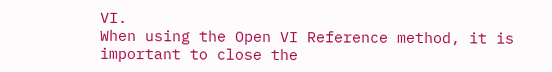VI.
When using the Open VI Reference method, it is important to close the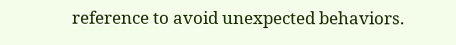reference to avoid unexpected behaviors.